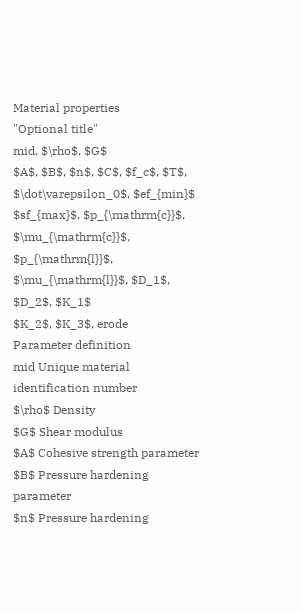Material properties
"Optional title"
mid, $\rho$, $G$
$A$, $B$, $n$, $C$, $f_c$, $T$, $\dot\varepsilon_0$, $ef_{min}$
$sf_{max}$, $p_{\mathrm{c}}$, $\mu_{\mathrm{c}}$, $p_{\mathrm{l}}$, $\mu_{\mathrm{l}}$, $D_1$, $D_2$, $K_1$
$K_2$, $K_3$, erode
Parameter definition
mid Unique material identification number
$\rho$ Density
$G$ Shear modulus
$A$ Cohesive strength parameter
$B$ Pressure hardening parameter
$n$ Pressure hardening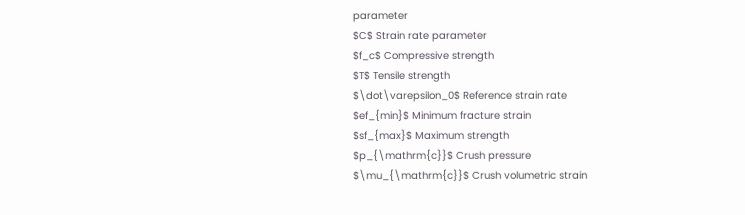parameter
$C$ Strain rate parameter
$f_c$ Compressive strength
$T$ Tensile strength
$\dot\varepsilon_0$ Reference strain rate
$ef_{min}$ Minimum fracture strain
$sf_{max}$ Maximum strength
$p_{\mathrm{c}}$ Crush pressure
$\mu_{\mathrm{c}}$ Crush volumetric strain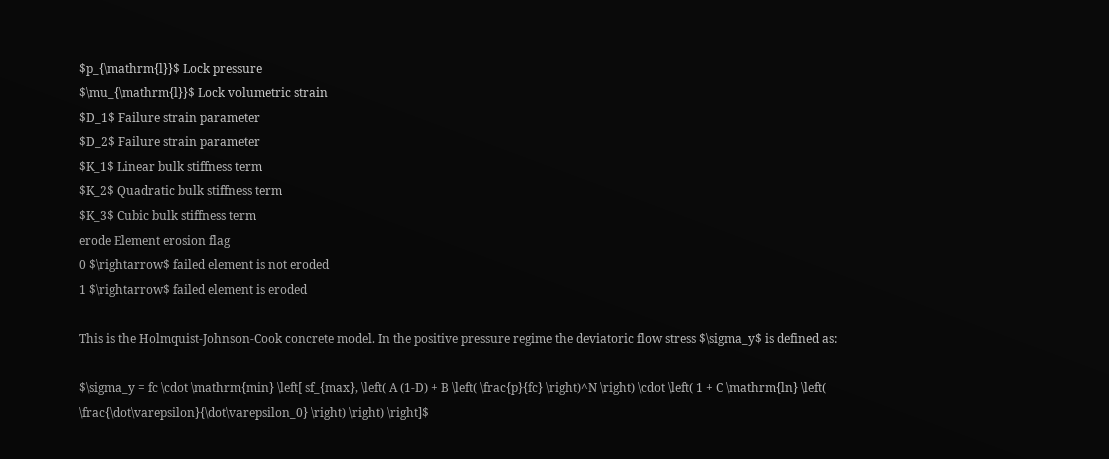$p_{\mathrm{l}}$ Lock pressure
$\mu_{\mathrm{l}}$ Lock volumetric strain
$D_1$ Failure strain parameter
$D_2$ Failure strain parameter
$K_1$ Linear bulk stiffness term
$K_2$ Quadratic bulk stiffness term
$K_3$ Cubic bulk stiffness term
erode Element erosion flag
0 $\rightarrow$ failed element is not eroded
1 $\rightarrow$ failed element is eroded

This is the Holmquist-Johnson-Cook concrete model. In the positive pressure regime the deviatoric flow stress $\sigma_y$ is defined as:

$\sigma_y = fc \cdot \mathrm{min} \left[ sf_{max}, \left( A (1-D) + B \left( \frac{p}{fc} \right)^N \right) \cdot \left( 1 + C \mathrm{ln} \left( \frac{\dot\varepsilon}{\dot\varepsilon_0} \right) \right) \right]$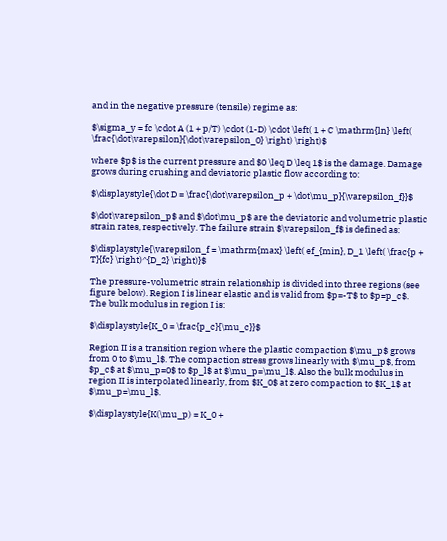and in the negative pressure (tensile) regime as:

$\sigma_y = fc \cdot A (1 + p/T) \cdot (1-D) \cdot \left( 1 + C \mathrm{ln} \left( \frac{\dot\varepsilon}{\dot\varepsilon_0} \right) \right)$

where $p$ is the current pressure and $0 \leq D \leq 1$ is the damage. Damage grows during crushing and deviatoric plastic flow according to:

$\displaystyle{\dot D = \frac{\dot\varepsilon_p + \dot\mu_p}{\varepsilon_f}}$

$\dot\varepsilon_p$ and $\dot\mu_p$ are the deviatoric and volumetric plastic strain rates, respectively. The failure strain $\varepsilon_f$ is defined as:

$\displaystyle{\varepsilon_f = \mathrm{max} \left( ef_{min}, D_1 \left( \frac{p + T}{fc} \right)^{D_2} \right)}$

The pressure-volumetric strain relationship is divided into three regions (see figure below). Region I is linear elastic and is valid from $p=-T$ to $p=p_c$. The bulk modulus in region I is:

$\displaystyle{K_0 = \frac{p_c}{\mu_c}}$

Region II is a transition region where the plastic compaction $\mu_p$ grows from 0 to $\mu_l$. The compaction stress grows linearly with $\mu_p$, from $p_c$ at $\mu_p=0$ to $p_l$ at $\mu_p=\mu_l$. Also the bulk modulus in region II is interpolated linearly, from $K_0$ at zero compaction to $K_1$ at $\mu_p=\mu_l$.

$\displaystyle{K(\mu_p) = K_0 +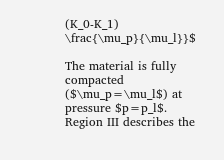(K_0-K_1) \frac{\mu_p}{\mu_l}}$

The material is fully compacted ($\mu_p=\mu_l$) at pressure $p=p_l$. Region III describes the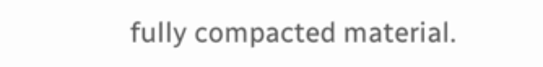fully compacted material.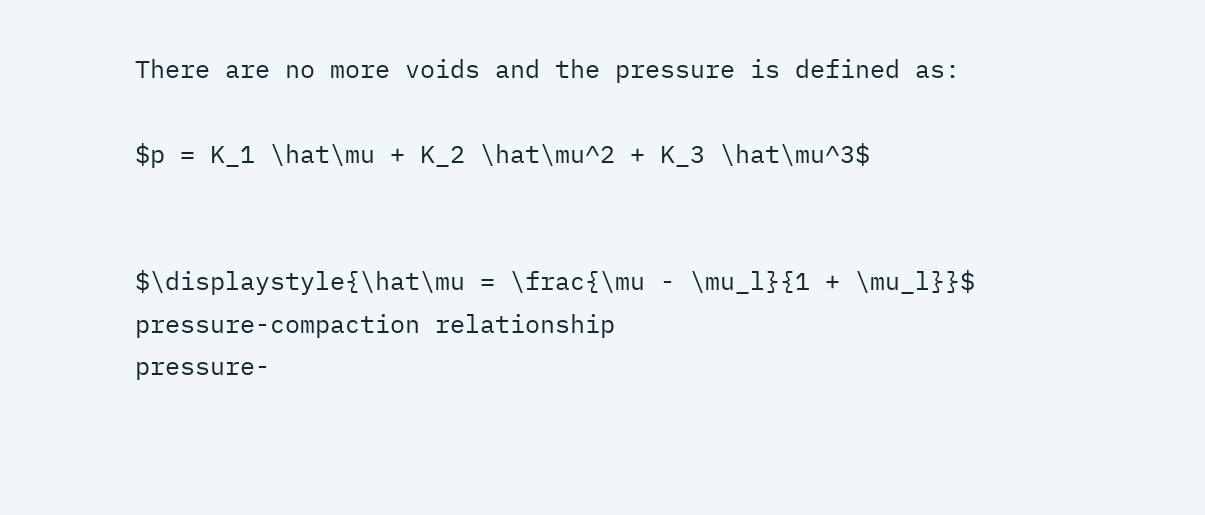There are no more voids and the pressure is defined as:

$p = K_1 \hat\mu + K_2 \hat\mu^2 + K_3 \hat\mu^3$


$\displaystyle{\hat\mu = \frac{\mu - \mu_l}{1 + \mu_l}}$
pressure-compaction relationship
pressure-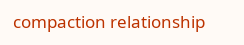compaction relationship